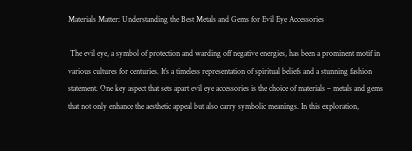Materials Matter: Understanding the Best Metals and Gems for Evil Eye Accessories

 The evil eye, a symbol of protection and warding off negative energies, has been a prominent motif in various cultures for centuries. It’s a timeless representation of spiritual beliefs and a stunning fashion statement. One key aspect that sets apart evil eye accessories is the choice of materials – metals and gems that not only enhance the aesthetic appeal but also carry symbolic meanings. In this exploration,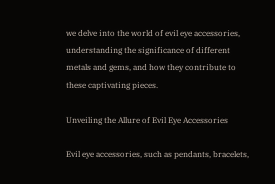we delve into the world of evil eye accessories, understanding the significance of different metals and gems, and how they contribute to these captivating pieces.

Unveiling the Allure of Evil Eye Accessories

Evil eye accessories, such as pendants, bracelets,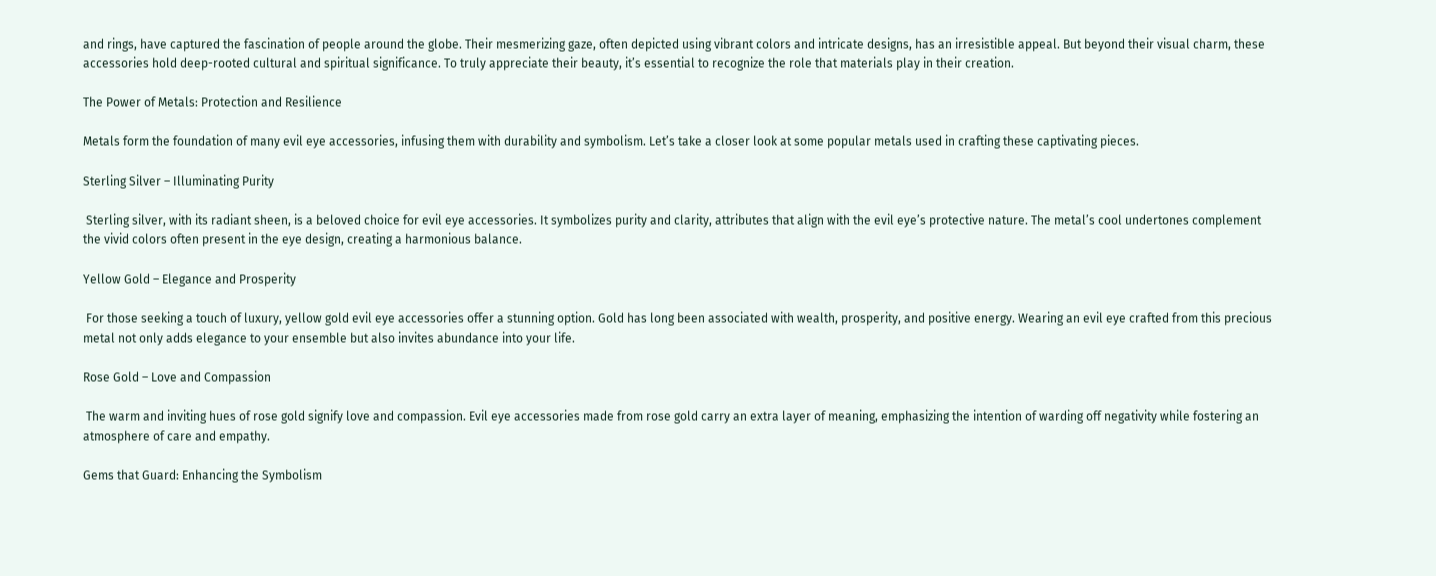and rings, have captured the fascination of people around the globe. Their mesmerizing gaze, often depicted using vibrant colors and intricate designs, has an irresistible appeal. But beyond their visual charm, these accessories hold deep-rooted cultural and spiritual significance. To truly appreciate their beauty, it’s essential to recognize the role that materials play in their creation.

The Power of Metals: Protection and Resilience

Metals form the foundation of many evil eye accessories, infusing them with durability and symbolism. Let’s take a closer look at some popular metals used in crafting these captivating pieces.

Sterling Silver – Illuminating Purity

 Sterling silver, with its radiant sheen, is a beloved choice for evil eye accessories. It symbolizes purity and clarity, attributes that align with the evil eye’s protective nature. The metal’s cool undertones complement the vivid colors often present in the eye design, creating a harmonious balance.

Yellow Gold – Elegance and Prosperity

 For those seeking a touch of luxury, yellow gold evil eye accessories offer a stunning option. Gold has long been associated with wealth, prosperity, and positive energy. Wearing an evil eye crafted from this precious metal not only adds elegance to your ensemble but also invites abundance into your life.

Rose Gold – Love and Compassion

 The warm and inviting hues of rose gold signify love and compassion. Evil eye accessories made from rose gold carry an extra layer of meaning, emphasizing the intention of warding off negativity while fostering an atmosphere of care and empathy.

Gems that Guard: Enhancing the Symbolism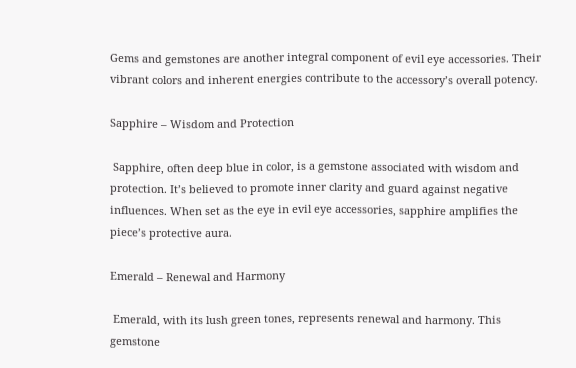Gems and gemstones are another integral component of evil eye accessories. Their vibrant colors and inherent energies contribute to the accessory’s overall potency.

Sapphire – Wisdom and Protection

 Sapphire, often deep blue in color, is a gemstone associated with wisdom and protection. It’s believed to promote inner clarity and guard against negative influences. When set as the eye in evil eye accessories, sapphire amplifies the piece’s protective aura.

Emerald – Renewal and Harmony

 Emerald, with its lush green tones, represents renewal and harmony. This gemstone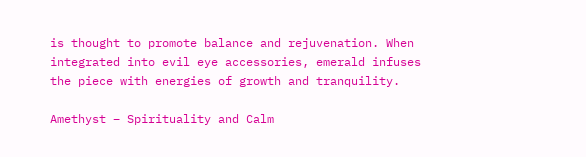is thought to promote balance and rejuvenation. When integrated into evil eye accessories, emerald infuses the piece with energies of growth and tranquility.

Amethyst – Spirituality and Calm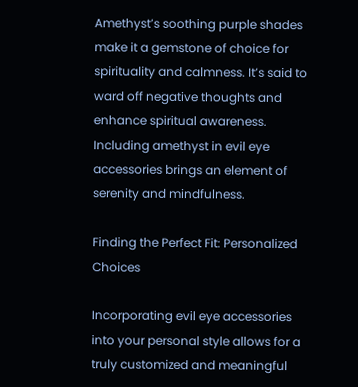Amethyst’s soothing purple shades make it a gemstone of choice for spirituality and calmness. It’s said to ward off negative thoughts and enhance spiritual awareness. Including amethyst in evil eye accessories brings an element of serenity and mindfulness.

Finding the Perfect Fit: Personalized Choices

Incorporating evil eye accessories into your personal style allows for a truly customized and meaningful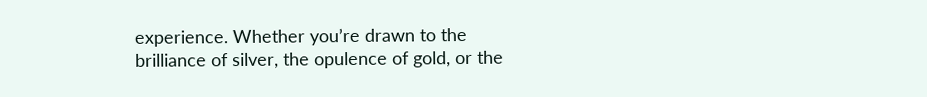experience. Whether you’re drawn to the brilliance of silver, the opulence of gold, or the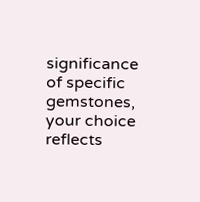significance of specific gemstones, your choice reflects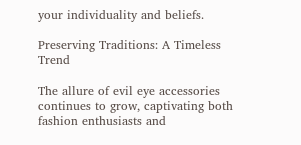your individuality and beliefs.

Preserving Traditions: A Timeless Trend

The allure of evil eye accessories continues to grow, captivating both fashion enthusiasts and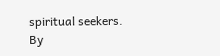spiritual seekers. By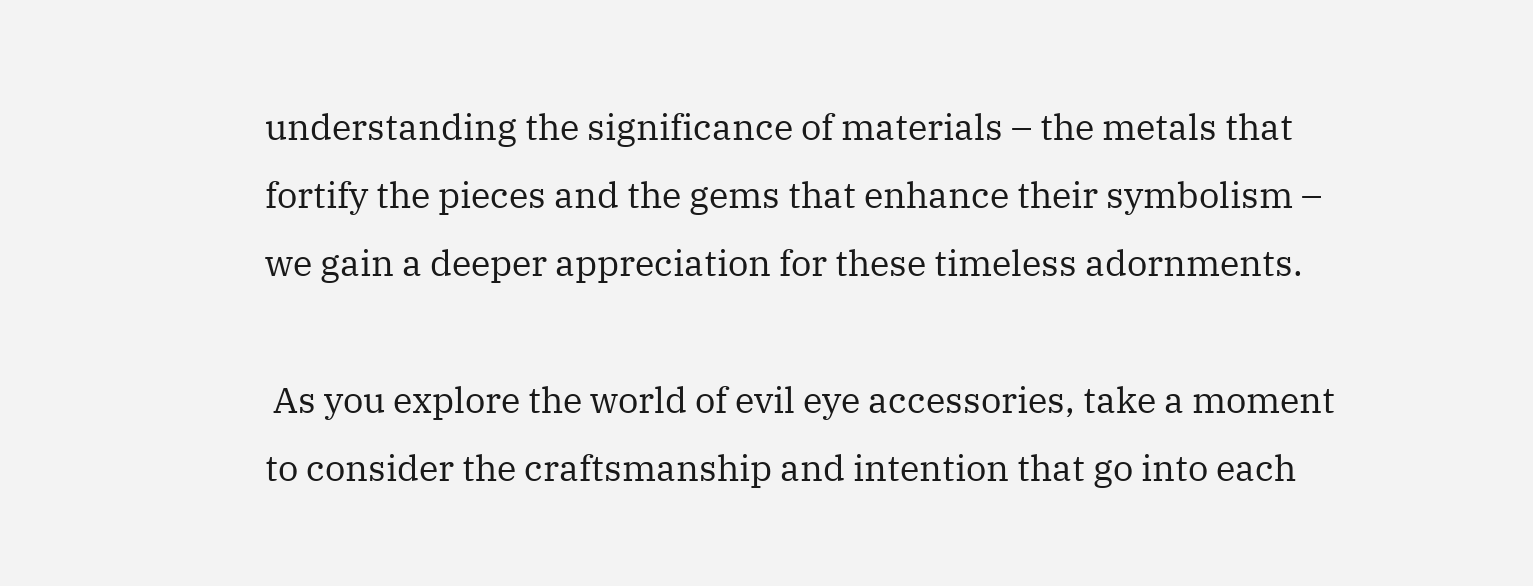understanding the significance of materials – the metals that fortify the pieces and the gems that enhance their symbolism – we gain a deeper appreciation for these timeless adornments.

 As you explore the world of evil eye accessories, take a moment to consider the craftsmanship and intention that go into each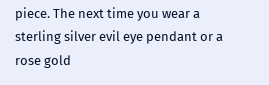piece. The next time you wear a sterling silver evil eye pendant or a rose gold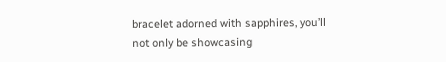bracelet adorned with sapphires, you’ll not only be showcasing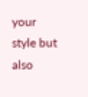your style but also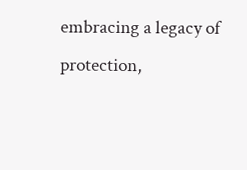embracing a legacy of protection,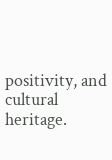positivity, and cultural heritage.